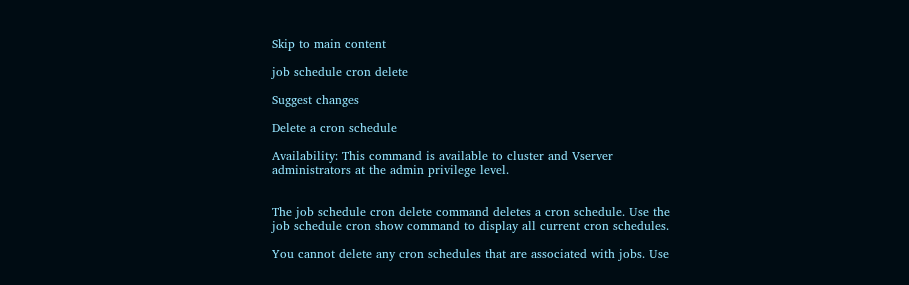Skip to main content

job schedule cron delete

Suggest changes

Delete a cron schedule

Availability: This command is available to cluster and Vserver administrators at the admin privilege level.


The job schedule cron delete command deletes a cron schedule. Use the job schedule cron show command to display all current cron schedules.

You cannot delete any cron schedules that are associated with jobs. Use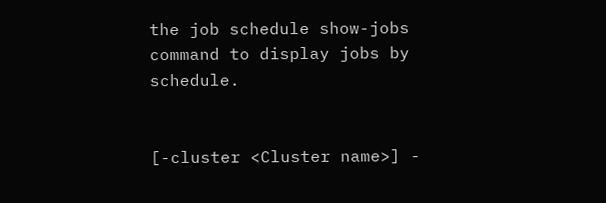the job schedule show-jobs command to display jobs by schedule.


[-cluster <Cluster name>] -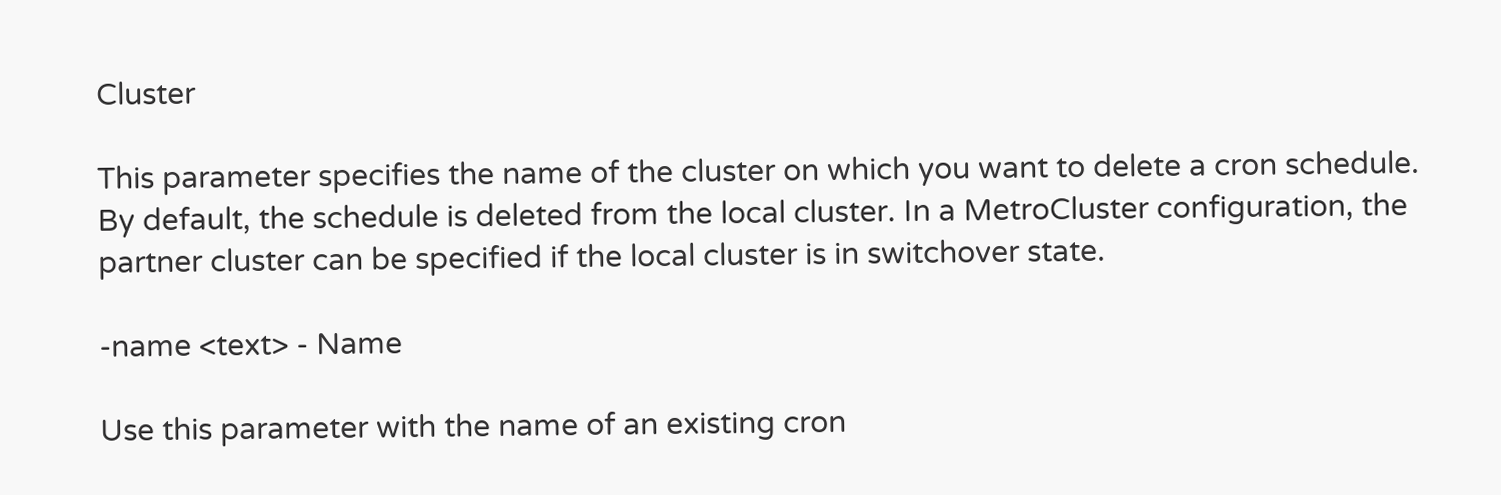Cluster

This parameter specifies the name of the cluster on which you want to delete a cron schedule. By default, the schedule is deleted from the local cluster. In a MetroCluster configuration, the partner cluster can be specified if the local cluster is in switchover state.

-name <text> - Name

Use this parameter with the name of an existing cron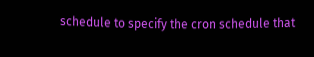schedule to specify the cron schedule that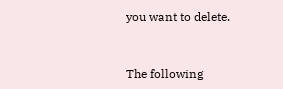you want to delete.


The following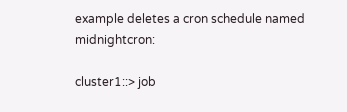example deletes a cron schedule named midnightcron:

cluster1::> job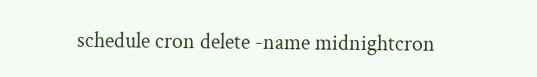schedule cron delete -name midnightcron